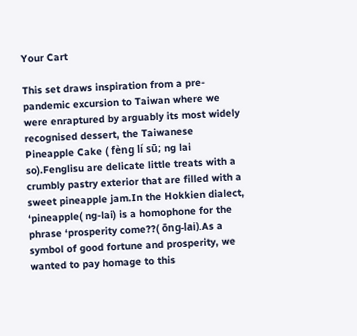Your Cart

This set draws inspiration from a pre-pandemic excursion to Taiwan where we were enraptured by arguably its most widely recognised dessert, the Taiwanese Pineapple Cake ( fèng lí sū; ng lai so).Fenglisu are delicate little treats with a crumbly pastry exterior that are filled with a sweet pineapple jam.In the Hokkien dialect, ‘pineapple( ng-lai) is a homophone for the phrase ‘prosperity come??( ōng-lai).As a symbol of good fortune and prosperity, we wanted to pay homage to this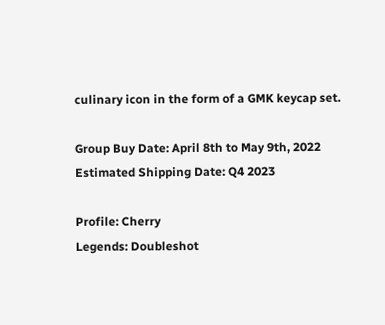culinary icon in the form of a GMK keycap set.

Group Buy Date: April 8th to May 9th, 2022
Estimated Shipping Date: Q4 2023

Profile: Cherry
Legends: Doubleshot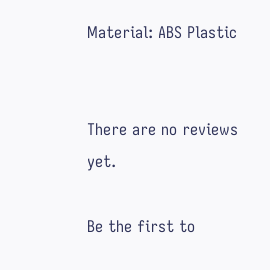Material: ABS Plastic


There are no reviews yet.

Be the first to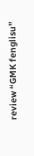review “GMK fenglisu”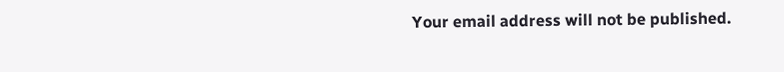Your email address will not be published.